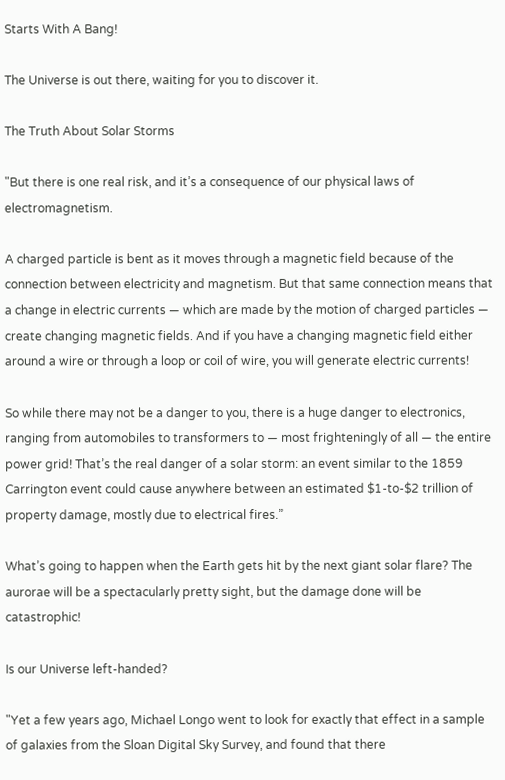Starts With A Bang!

The Universe is out there, waiting for you to discover it.

The Truth About Solar Storms

"But there is one real risk, and it’s a consequence of our physical laws of electromagnetism.

A charged particle is bent as it moves through a magnetic field because of the connection between electricity and magnetism. But that same connection means that a change in electric currents — which are made by the motion of charged particles — create changing magnetic fields. And if you have a changing magnetic field either around a wire or through a loop or coil of wire, you will generate electric currents!

So while there may not be a danger to you, there is a huge danger to electronics, ranging from automobiles to transformers to — most frighteningly of all — the entire power grid! That’s the real danger of a solar storm: an event similar to the 1859 Carrington event could cause anywhere between an estimated $1-to-$2 trillion of property damage, mostly due to electrical fires.”

What’s going to happen when the Earth gets hit by the next giant solar flare? The aurorae will be a spectacularly pretty sight, but the damage done will be catastrophic!

Is our Universe left-handed?

"Yet a few years ago, Michael Longo went to look for exactly that effect in a sample of galaxies from the Sloan Digital Sky Survey, and found that there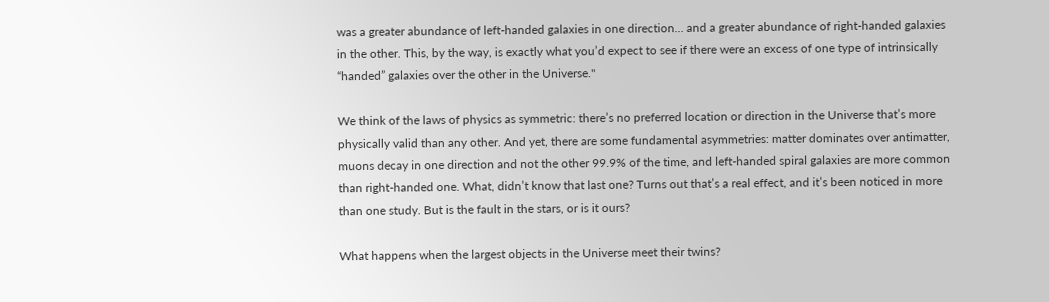was a greater abundance of left-handed galaxies in one direction… and a greater abundance of right-handed galaxies in the other. This, by the way, is exactly what you’d expect to see if there were an excess of one type of intrinsically “handed” galaxies over the other in the Universe."

We think of the laws of physics as symmetric: there’s no preferred location or direction in the Universe that’s more physically valid than any other. And yet, there are some fundamental asymmetries: matter dominates over antimatter, muons decay in one direction and not the other 99.9% of the time, and left-handed spiral galaxies are more common than right-handed one. What, didn’t know that last one? Turns out that’s a real effect, and it’s been noticed in more than one study. But is the fault in the stars, or is it ours?

What happens when the largest objects in the Universe meet their twins?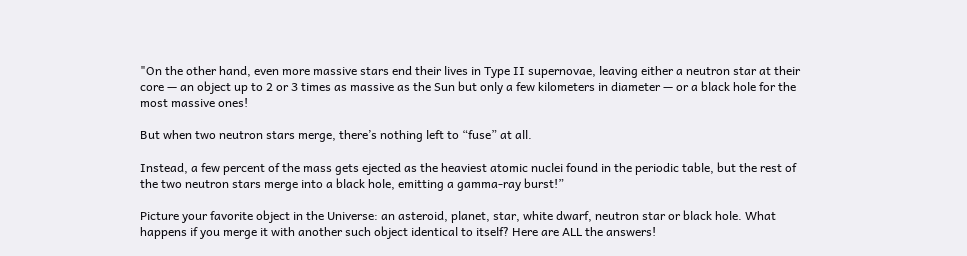"On the other hand, even more massive stars end their lives in Type II supernovae, leaving either a neutron star at their core — an object up to 2 or 3 times as massive as the Sun but only a few kilometers in diameter — or a black hole for the most massive ones!

But when two neutron stars merge, there’s nothing left to “fuse” at all.

Instead, a few percent of the mass gets ejected as the heaviest atomic nuclei found in the periodic table, but the rest of the two neutron stars merge into a black hole, emitting a gamma-ray burst!”

Picture your favorite object in the Universe: an asteroid, planet, star, white dwarf, neutron star or black hole. What happens if you merge it with another such object identical to itself? Here are ALL the answers!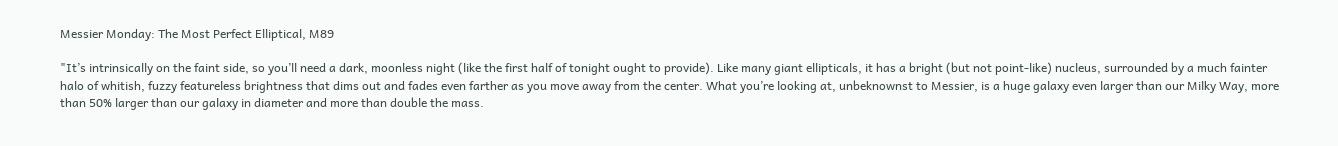Messier Monday: The Most Perfect Elliptical, M89

"It’s intrinsically on the faint side, so you’ll need a dark, moonless night (like the first half of tonight ought to provide). Like many giant ellipticals, it has a bright (but not point-like) nucleus, surrounded by a much fainter halo of whitish, fuzzy featureless brightness that dims out and fades even farther as you move away from the center. What you’re looking at, unbeknownst to Messier, is a huge galaxy even larger than our Milky Way, more than 50% larger than our galaxy in diameter and more than double the mass.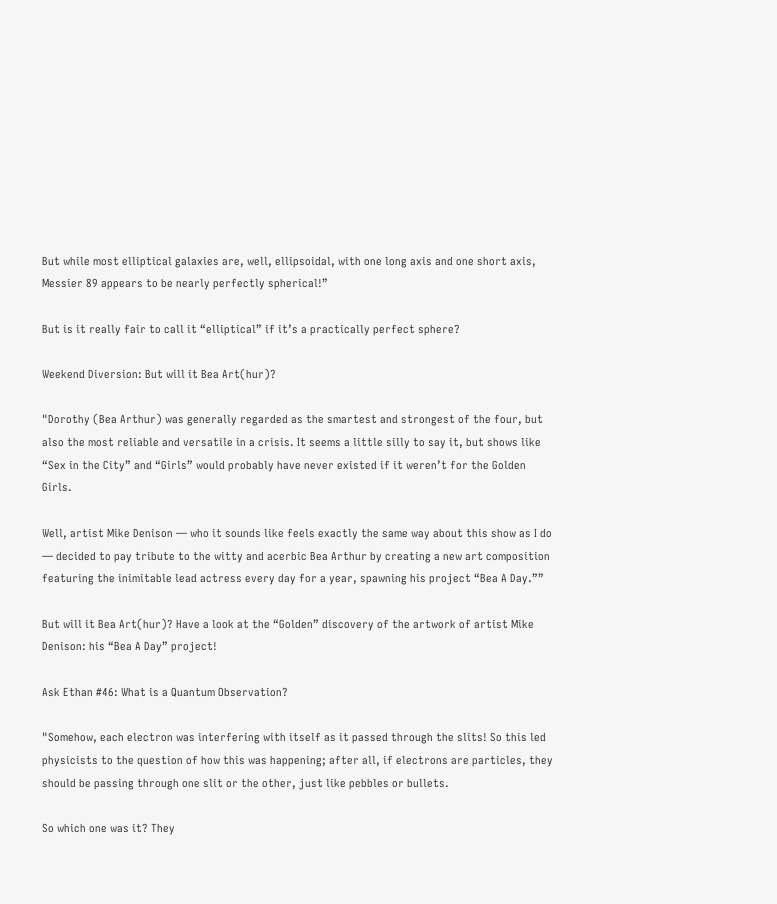But while most elliptical galaxies are, well, ellipsoidal, with one long axis and one short axis, Messier 89 appears to be nearly perfectly spherical!”

But is it really fair to call it “elliptical” if it’s a practically perfect sphere?

Weekend Diversion: But will it Bea Art(hur)?

"Dorothy (Bea Arthur) was generally regarded as the smartest and strongest of the four, but also the most reliable and versatile in a crisis. It seems a little silly to say it, but shows like “Sex in the City” and “Girls” would probably have never existed if it weren’t for the Golden Girls.

Well, artist Mike Denison — who it sounds like feels exactly the same way about this show as I do — decided to pay tribute to the witty and acerbic Bea Arthur by creating a new art composition featuring the inimitable lead actress every day for a year, spawning his project “Bea A Day.””

But will it Bea Art(hur)? Have a look at the “Golden” discovery of the artwork of artist Mike Denison: his “Bea A Day” project!

Ask Ethan #46: What is a Quantum Observation?

"Somehow, each electron was interfering with itself as it passed through the slits! So this led physicists to the question of how this was happening; after all, if electrons are particles, they should be passing through one slit or the other, just like pebbles or bullets.

So which one was it? They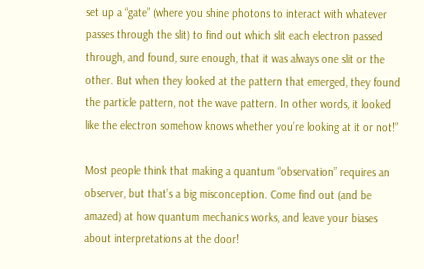set up a “gate” (where you shine photons to interact with whatever passes through the slit) to find out which slit each electron passed through, and found, sure enough, that it was always one slit or the other. But when they looked at the pattern that emerged, they found the particle pattern, not the wave pattern. In other words, it looked like the electron somehow knows whether you’re looking at it or not!”

Most people think that making a quantum “observation” requires an observer, but that’s a big misconception. Come find out (and be amazed) at how quantum mechanics works, and leave your biases about interpretations at the door!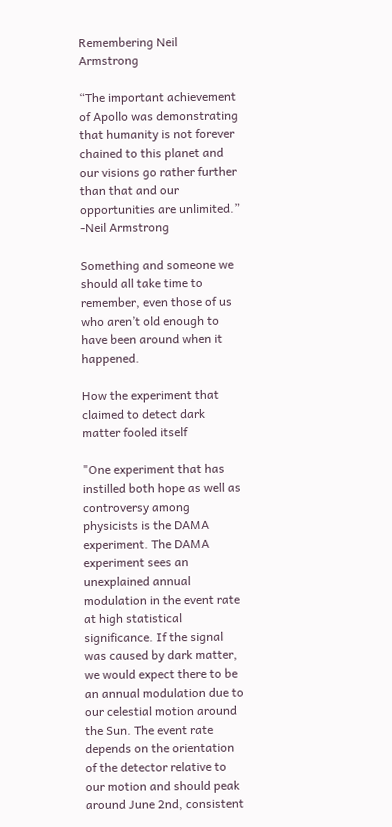Remembering Neil Armstrong

“The important achievement of Apollo was demonstrating that humanity is not forever chained to this planet and our visions go rather further than that and our opportunities are unlimited.” -Neil Armstrong

Something and someone we should all take time to remember, even those of us who aren’t old enough to have been around when it happened.

How the experiment that claimed to detect dark matter fooled itself

"One experiment that has instilled both hope as well as controversy among physicists is the DAMA experiment. The DAMA experiment sees an unexplained annual modulation in the event rate at high statistical significance. If the signal was caused by dark matter, we would expect there to be an annual modulation due to our celestial motion around the Sun. The event rate depends on the orientation of the detector relative to our motion and should peak around June 2nd, consistent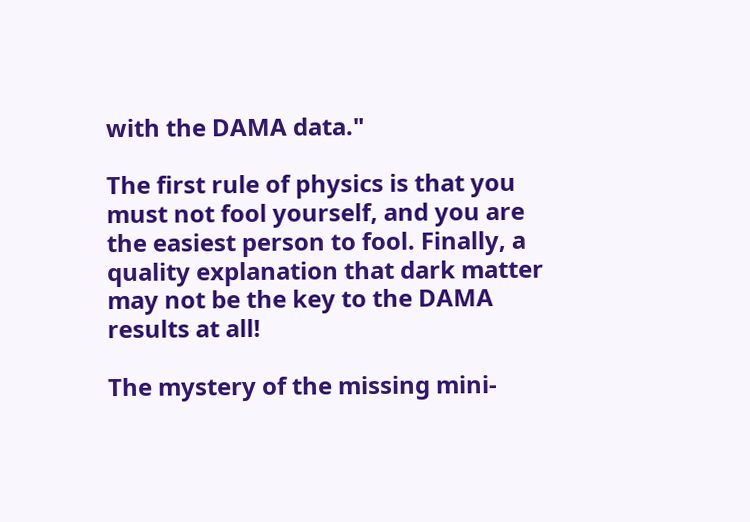with the DAMA data."

The first rule of physics is that you must not fool yourself, and you are the easiest person to fool. Finally, a quality explanation that dark matter may not be the key to the DAMA results at all!

The mystery of the missing mini-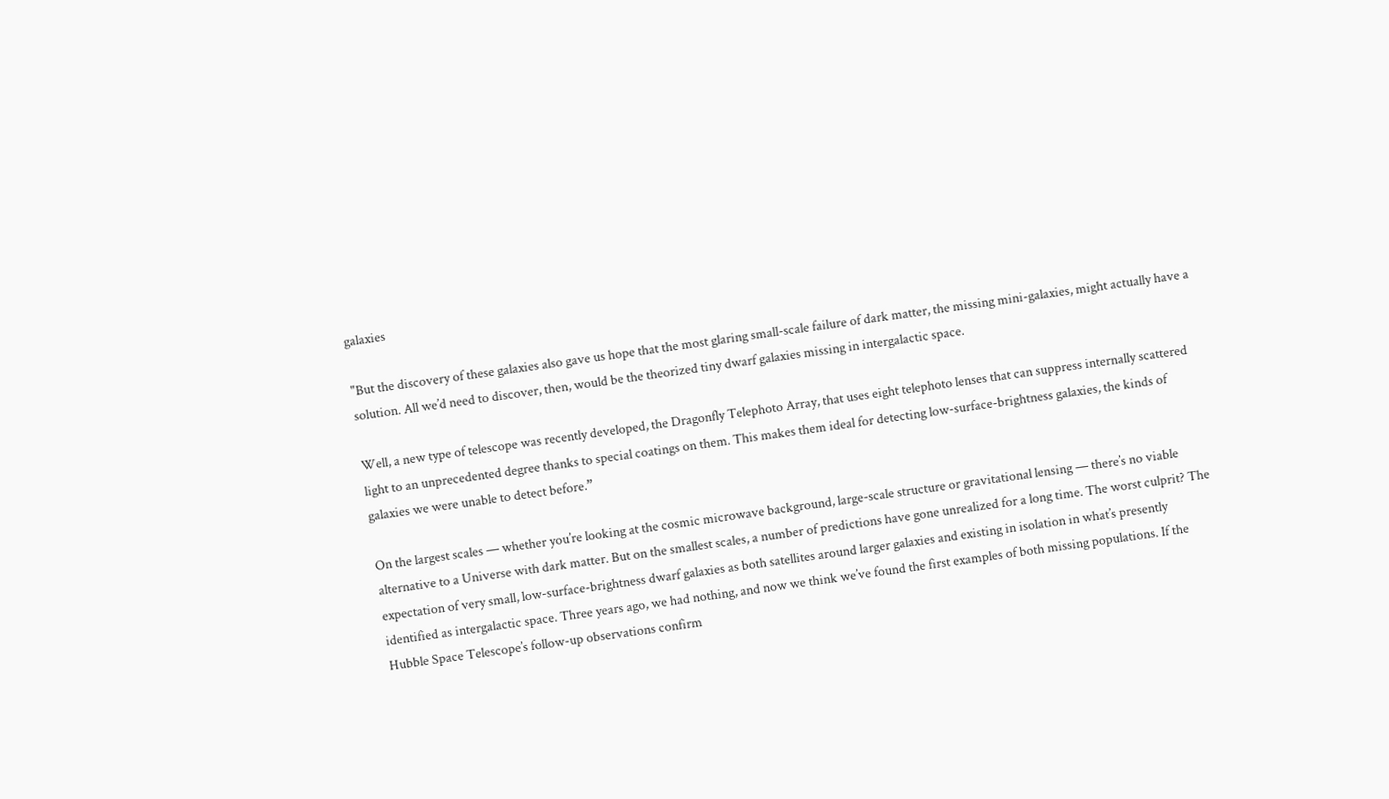galaxies

"But the discovery of these galaxies also gave us hope that the most glaring small-scale failure of dark matter, the missing mini-galaxies, might actually have a solution. All we’d need to discover, then, would be the theorized tiny dwarf galaxies missing in intergalactic space.

Well, a new type of telescope was recently developed, the Dragonfly Telephoto Array, that uses eight telephoto lenses that can suppress internally scattered light to an unprecedented degree thanks to special coatings on them. This makes them ideal for detecting low-surface-brightness galaxies, the kinds of galaxies we were unable to detect before.”

On the largest scales — whether you’re looking at the cosmic microwave background, large-scale structure or gravitational lensing — there’s no viable alternative to a Universe with dark matter. But on the smallest scales, a number of predictions have gone unrealized for a long time. The worst culprit? The expectation of very small, low-surface-brightness dwarf galaxies as both satellites around larger galaxies and existing in isolation in what’s presently identified as intergalactic space. Three years ago, we had nothing, and now we think we’ve found the first examples of both missing populations. If the Hubble Space Telescope’s follow-up observations confirm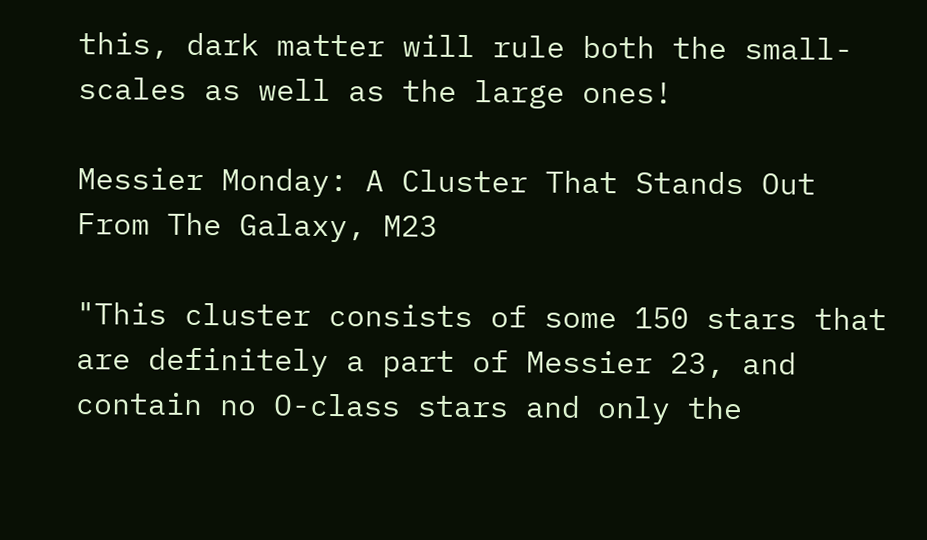this, dark matter will rule both the small-scales as well as the large ones!

Messier Monday: A Cluster That Stands Out From The Galaxy, M23

"This cluster consists of some 150 stars that are definitely a part of Messier 23, and contain no O-class stars and only the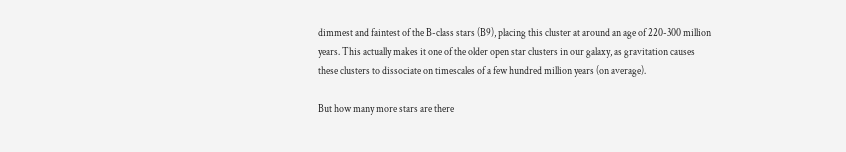dimmest and faintest of the B-class stars (B9), placing this cluster at around an age of 220-300 million years. This actually makes it one of the older open star clusters in our galaxy, as gravitation causes these clusters to dissociate on timescales of a few hundred million years (on average).

But how many more stars are there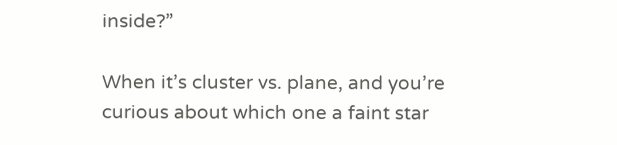inside?”

When it’s cluster vs. plane, and you’re curious about which one a faint star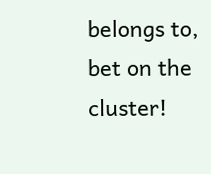belongs to, bet on the cluster!